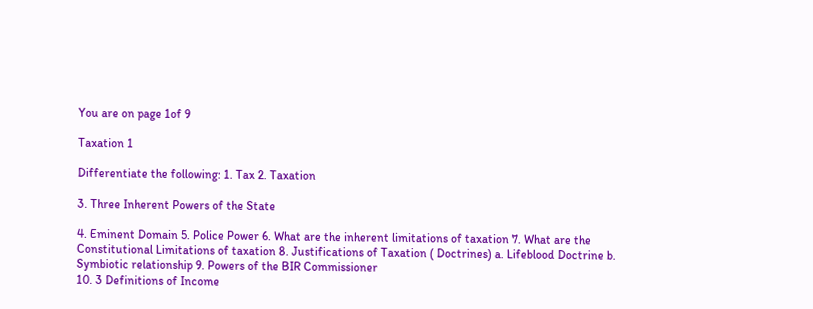You are on page 1of 9

Taxation 1

Differentiate the following: 1. Tax 2. Taxation

3. Three Inherent Powers of the State

4. Eminent Domain 5. Police Power 6. What are the inherent limitations of taxation 7. What are the Constitutional Limitations of taxation 8. Justifications of Taxation ( Doctrines) a. Lifeblood Doctrine b. Symbiotic relationship 9. Powers of the BIR Commissioner
10. 3 Definitions of Income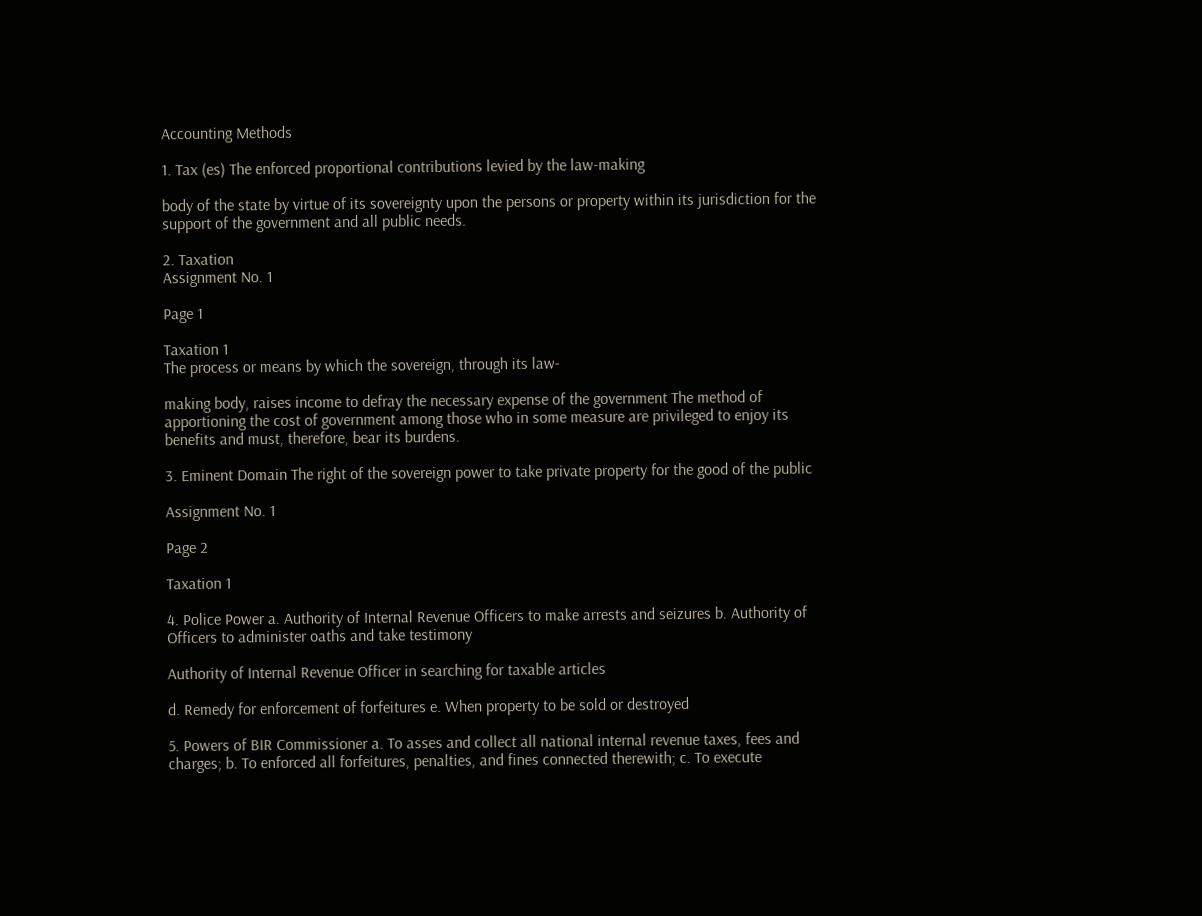Accounting Methods

1. Tax (es) The enforced proportional contributions levied by the law-making

body of the state by virtue of its sovereignty upon the persons or property within its jurisdiction for the support of the government and all public needs.

2. Taxation
Assignment No. 1

Page 1

Taxation 1
The process or means by which the sovereign, through its law-

making body, raises income to defray the necessary expense of the government The method of apportioning the cost of government among those who in some measure are privileged to enjoy its benefits and must, therefore, bear its burdens.

3. Eminent Domain The right of the sovereign power to take private property for the good of the public

Assignment No. 1

Page 2

Taxation 1

4. Police Power a. Authority of Internal Revenue Officers to make arrests and seizures b. Authority of Officers to administer oaths and take testimony

Authority of Internal Revenue Officer in searching for taxable articles

d. Remedy for enforcement of forfeitures e. When property to be sold or destroyed

5. Powers of BIR Commissioner a. To asses and collect all national internal revenue taxes, fees and charges; b. To enforced all forfeitures, penalties, and fines connected therewith; c. To execute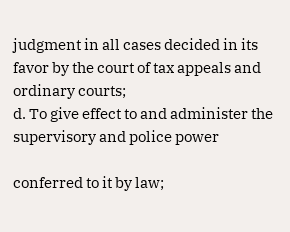judgment in all cases decided in its favor by the court of tax appeals and ordinary courts;
d. To give effect to and administer the supervisory and police power

conferred to it by law;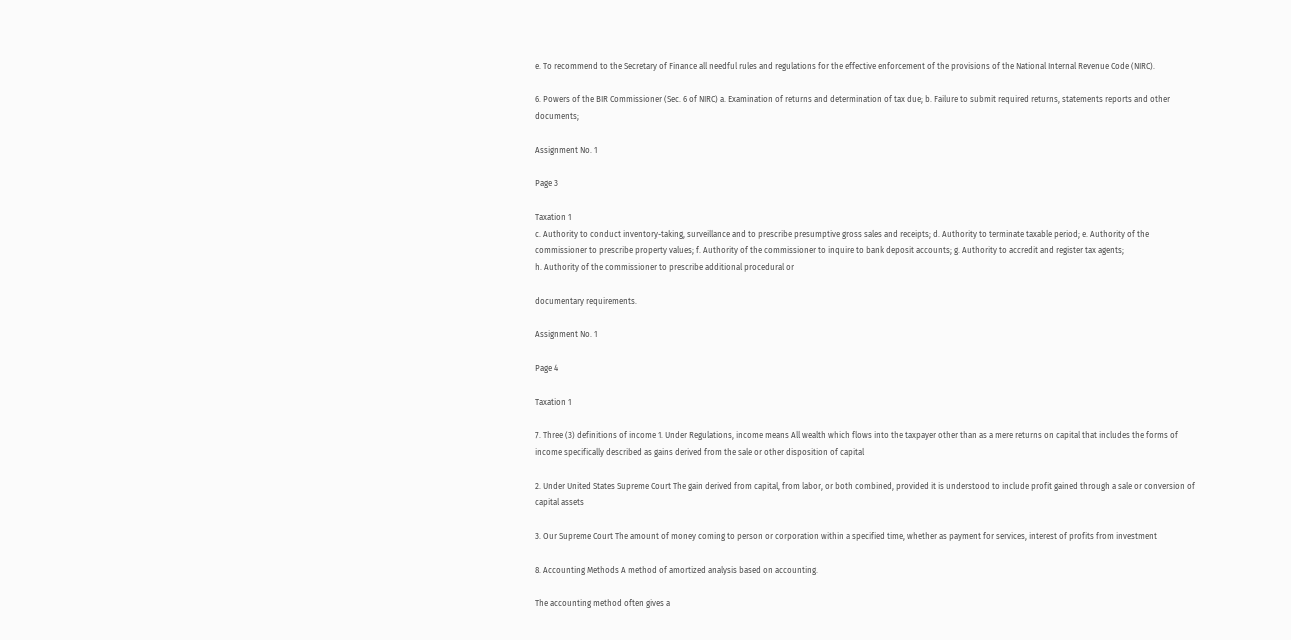e. To recommend to the Secretary of Finance all needful rules and regulations for the effective enforcement of the provisions of the National Internal Revenue Code (NIRC).

6. Powers of the BIR Commissioner (Sec. 6 of NIRC) a. Examination of returns and determination of tax due; b. Failure to submit required returns, statements reports and other documents;

Assignment No. 1

Page 3

Taxation 1
c. Authority to conduct inventory-taking, surveillance and to prescribe presumptive gross sales and receipts; d. Authority to terminate taxable period; e. Authority of the commissioner to prescribe property values; f. Authority of the commissioner to inquire to bank deposit accounts; g. Authority to accredit and register tax agents;
h. Authority of the commissioner to prescribe additional procedural or

documentary requirements.

Assignment No. 1

Page 4

Taxation 1

7. Three (3) definitions of income 1. Under Regulations, income means All wealth which flows into the taxpayer other than as a mere returns on capital that includes the forms of income specifically described as gains derived from the sale or other disposition of capital

2. Under United States Supreme Court The gain derived from capital, from labor, or both combined, provided it is understood to include profit gained through a sale or conversion of capital assets

3. Our Supreme Court The amount of money coming to person or corporation within a specified time, whether as payment for services, interest of profits from investment

8. Accounting Methods A method of amortized analysis based on accounting.

The accounting method often gives a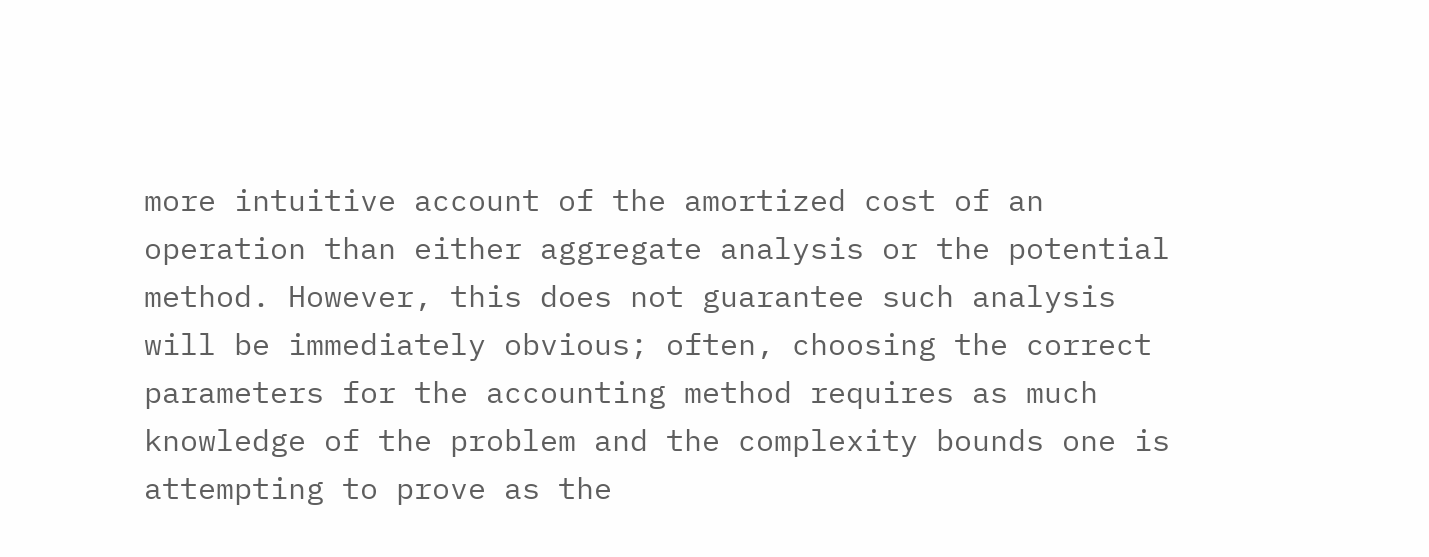more intuitive account of the amortized cost of an operation than either aggregate analysis or the potential method. However, this does not guarantee such analysis will be immediately obvious; often, choosing the correct parameters for the accounting method requires as much knowledge of the problem and the complexity bounds one is attempting to prove as the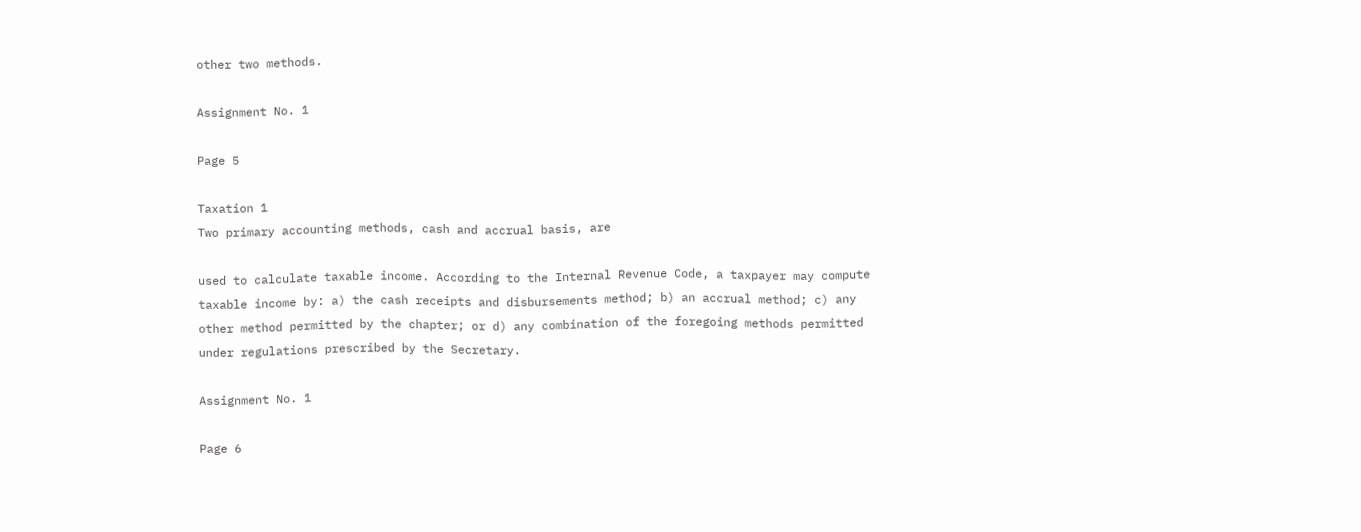other two methods.

Assignment No. 1

Page 5

Taxation 1
Two primary accounting methods, cash and accrual basis, are

used to calculate taxable income. According to the Internal Revenue Code, a taxpayer may compute taxable income by: a) the cash receipts and disbursements method; b) an accrual method; c) any other method permitted by the chapter; or d) any combination of the foregoing methods permitted under regulations prescribed by the Secretary.

Assignment No. 1

Page 6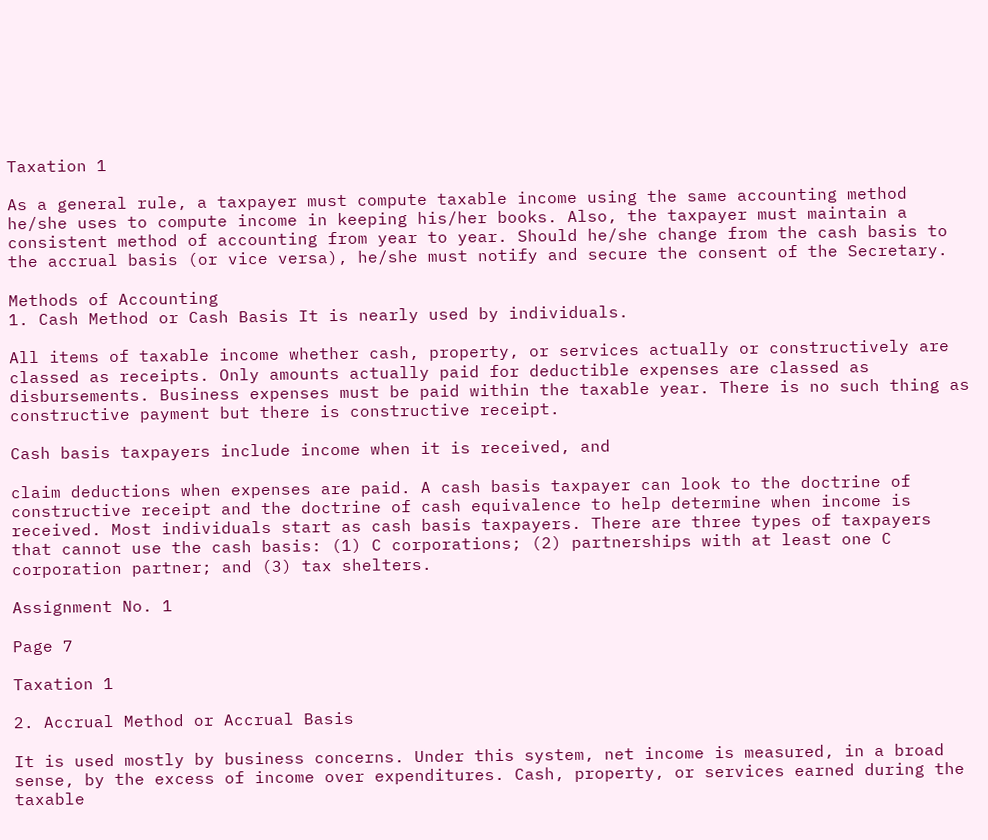Taxation 1

As a general rule, a taxpayer must compute taxable income using the same accounting method he/she uses to compute income in keeping his/her books. Also, the taxpayer must maintain a consistent method of accounting from year to year. Should he/she change from the cash basis to the accrual basis (or vice versa), he/she must notify and secure the consent of the Secretary.

Methods of Accounting
1. Cash Method or Cash Basis It is nearly used by individuals.

All items of taxable income whether cash, property, or services actually or constructively are classed as receipts. Only amounts actually paid for deductible expenses are classed as disbursements. Business expenses must be paid within the taxable year. There is no such thing as constructive payment but there is constructive receipt.

Cash basis taxpayers include income when it is received, and

claim deductions when expenses are paid. A cash basis taxpayer can look to the doctrine of constructive receipt and the doctrine of cash equivalence to help determine when income is received. Most individuals start as cash basis taxpayers. There are three types of taxpayers that cannot use the cash basis: (1) C corporations; (2) partnerships with at least one C corporation partner; and (3) tax shelters.

Assignment No. 1

Page 7

Taxation 1

2. Accrual Method or Accrual Basis

It is used mostly by business concerns. Under this system, net income is measured, in a broad sense, by the excess of income over expenditures. Cash, property, or services earned during the taxable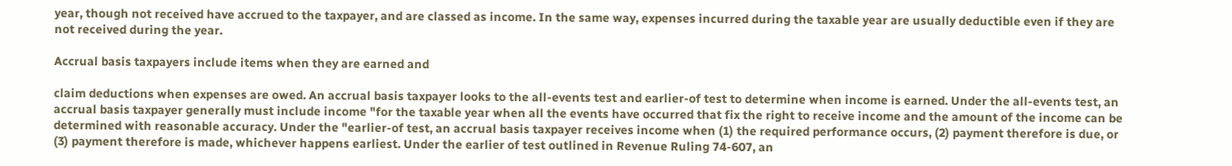year, though not received have accrued to the taxpayer, and are classed as income. In the same way, expenses incurred during the taxable year are usually deductible even if they are not received during the year.

Accrual basis taxpayers include items when they are earned and

claim deductions when expenses are owed. An accrual basis taxpayer looks to the all-events test and earlier-of test to determine when income is earned. Under the all-events test, an accrual basis taxpayer generally must include income "for the taxable year when all the events have occurred that fix the right to receive income and the amount of the income can be determined with reasonable accuracy. Under the "earlier-of test, an accrual basis taxpayer receives income when (1) the required performance occurs, (2) payment therefore is due, or (3) payment therefore is made, whichever happens earliest. Under the earlier of test outlined in Revenue Ruling 74-607, an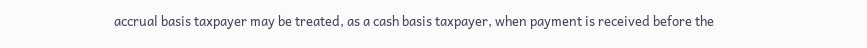accrual basis taxpayer may be treated, as a cash basis taxpayer, when payment is received before the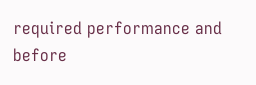required performance and before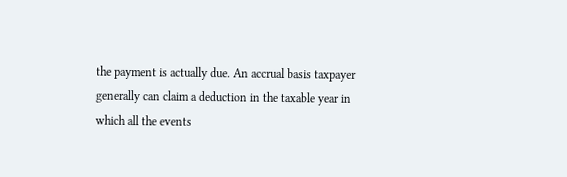the payment is actually due. An accrual basis taxpayer generally can claim a deduction in the taxable year in which all the events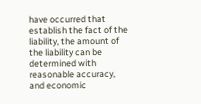have occurred that establish the fact of the liability, the amount of the liability can be determined with reasonable accuracy, and economic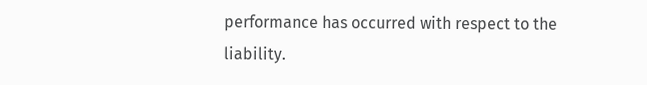performance has occurred with respect to the liability.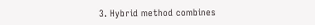3. Hybrid method combines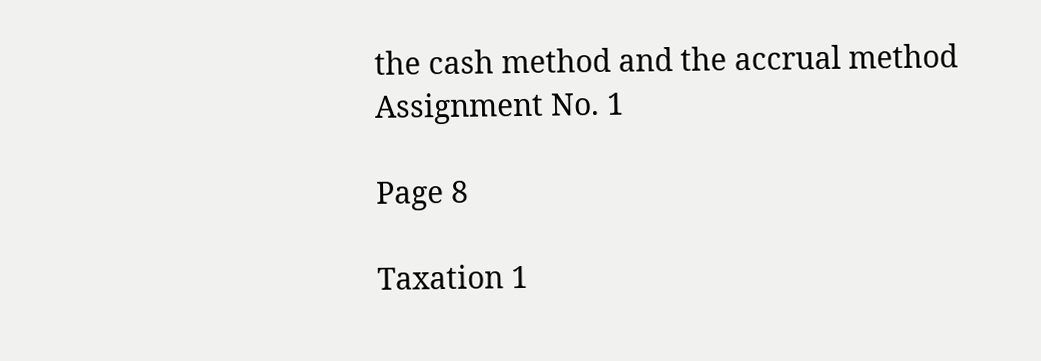the cash method and the accrual method
Assignment No. 1

Page 8

Taxation 1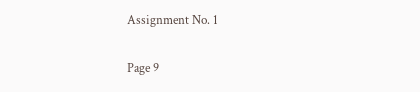Assignment No. 1

Page 9